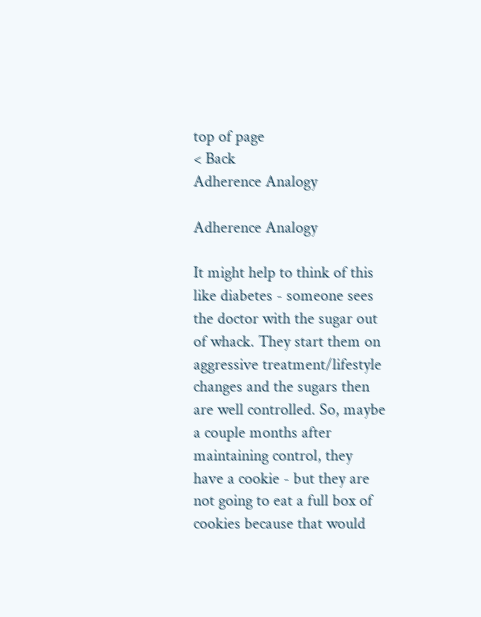top of page
< Back
Adherence Analogy

Adherence Analogy

It might help to think of this like diabetes - someone sees the doctor with the sugar out of whack. They start them on aggressive treatment/lifestyle changes and the sugars then are well controlled. So, maybe a couple months after maintaining control, they have a cookie - but they are not going to eat a full box of cookies because that would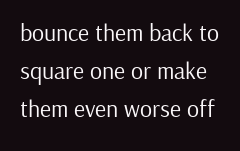bounce them back to square one or make them even worse off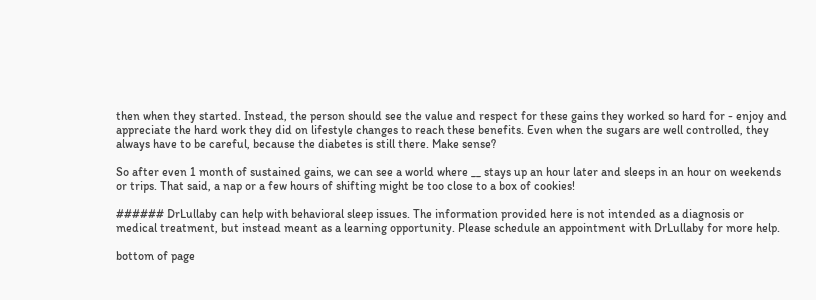then when they started. Instead, the person should see the value and respect for these gains they worked so hard for - enjoy and appreciate the hard work they did on lifestyle changes to reach these benefits. Even when the sugars are well controlled, they always have to be careful, because the diabetes is still there. Make sense?

So after even 1 month of sustained gains, we can see a world where __ stays up an hour later and sleeps in an hour on weekends or trips. That said, a nap or a few hours of shifting might be too close to a box of cookies!

###### DrLullaby can help with behavioral sleep issues. The information provided here is not intended as a diagnosis or medical treatment, but instead meant as a learning opportunity. Please schedule an appointment with DrLullaby for more help.

bottom of page